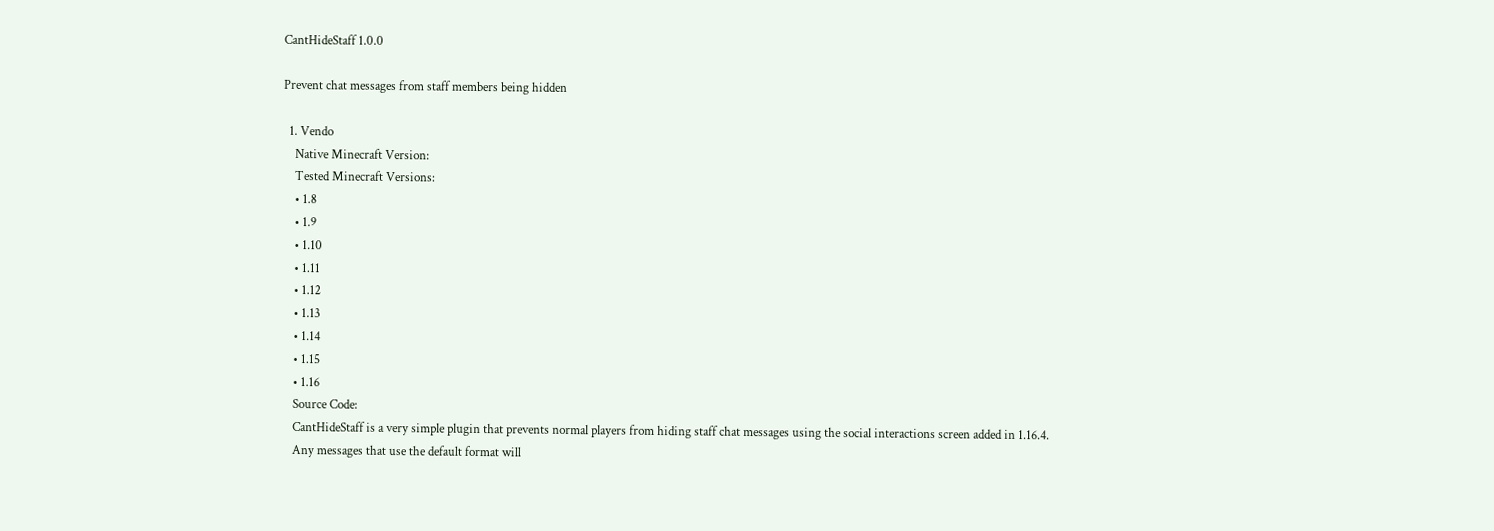CantHideStaff 1.0.0

Prevent chat messages from staff members being hidden

  1. Vendo
    Native Minecraft Version:
    Tested Minecraft Versions:
    • 1.8
    • 1.9
    • 1.10
    • 1.11
    • 1.12
    • 1.13
    • 1.14
    • 1.15
    • 1.16
    Source Code:
    CantHideStaff is a very simple plugin that prevents normal players from hiding staff chat messages using the social interactions screen added in 1.16.4.
    Any messages that use the default format will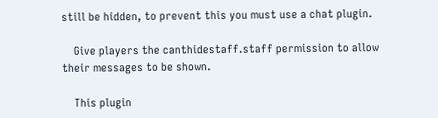still be hidden, to prevent this you must use a chat plugin.

    Give players the canthidestaff.staff permission to allow their messages to be shown.

    This plugin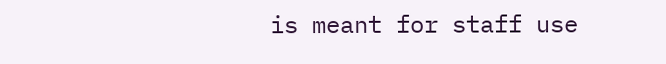is meant for staff use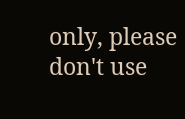only, please don't use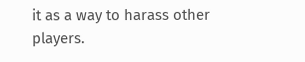it as a way to harass other players.